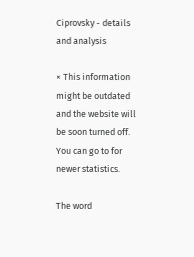Ciprovsky - details and analysis

× This information might be outdated and the website will be soon turned off.
You can go to for newer statistics.

The word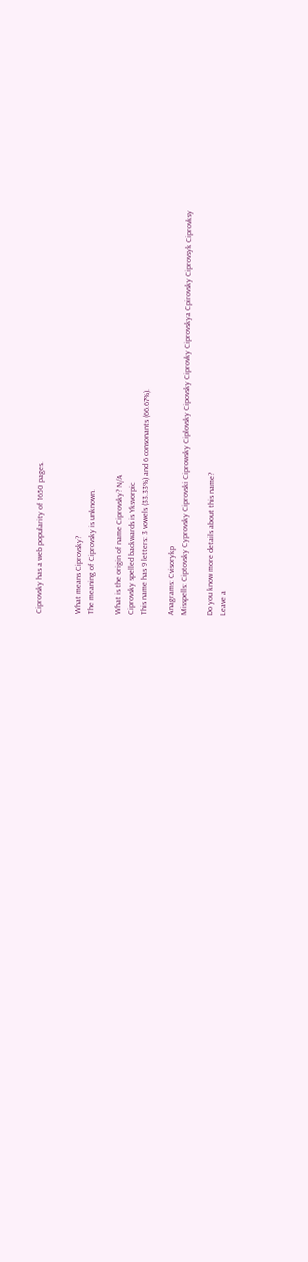Ciprovsky has a web popularity of 1650 pages.


What means Ciprovsky?
The meaning of Ciprovsky is unknown.

What is the origin of name Ciprovsky? N/A
Ciprovsky spelled backwards is Yksvorpic
This name has 9 letters: 3 vowels (33.33%) and 6 consonants (66.67%).

Anagrams: Cvisorykp
Misspells: Ciptovsky Cyprovsky Ciprovski Ciprowsky Ciplovsky Cipovsky Ciprovky Ciprovskya Cpirovsky Ciprovsyk Ciprovksy

Do you know more details about this name?
Leave a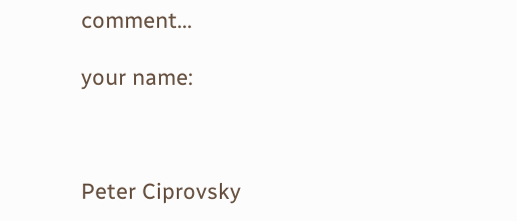comment...

your name:



Peter Ciprovsky